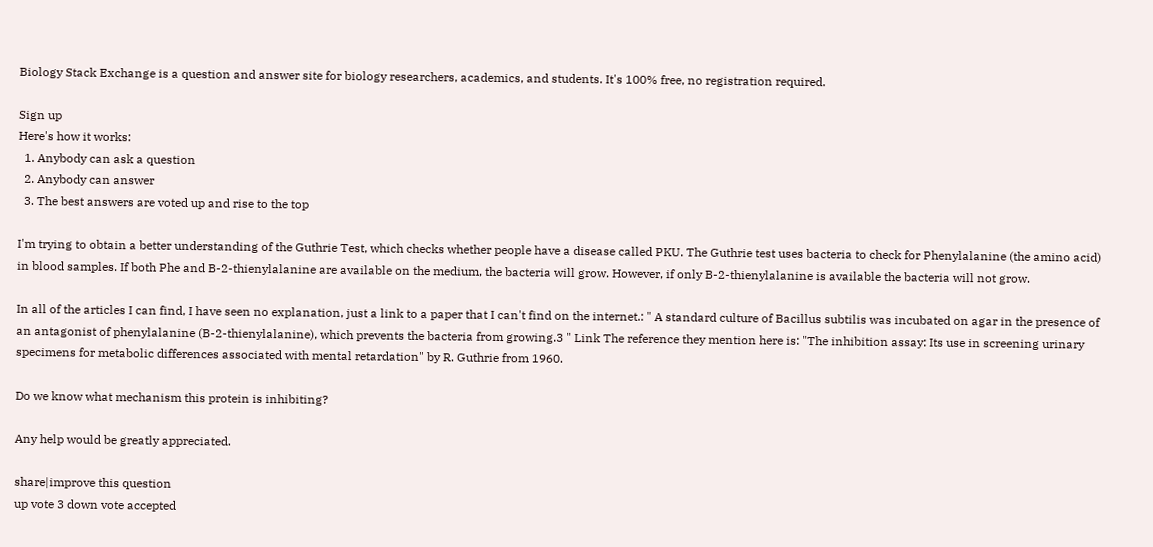Biology Stack Exchange is a question and answer site for biology researchers, academics, and students. It's 100% free, no registration required.

Sign up
Here's how it works:
  1. Anybody can ask a question
  2. Anybody can answer
  3. The best answers are voted up and rise to the top

I'm trying to obtain a better understanding of the Guthrie Test, which checks whether people have a disease called PKU. The Guthrie test uses bacteria to check for Phenylalanine (the amino acid) in blood samples. If both Phe and B-2-thienylalanine are available on the medium, the bacteria will grow. However, if only B-2-thienylalanine is available the bacteria will not grow.

In all of the articles I can find, I have seen no explanation, just a link to a paper that I can't find on the internet.: " A standard culture of Bacillus subtilis was incubated on agar in the presence of an antagonist of phenylalanine (B-2-thienylalanine), which prevents the bacteria from growing.3 " Link The reference they mention here is: "The inhibition assay: Its use in screening urinary specimens for metabolic differences associated with mental retardation" by R. Guthrie from 1960.

Do we know what mechanism this protein is inhibiting?

Any help would be greatly appreciated.

share|improve this question
up vote 3 down vote accepted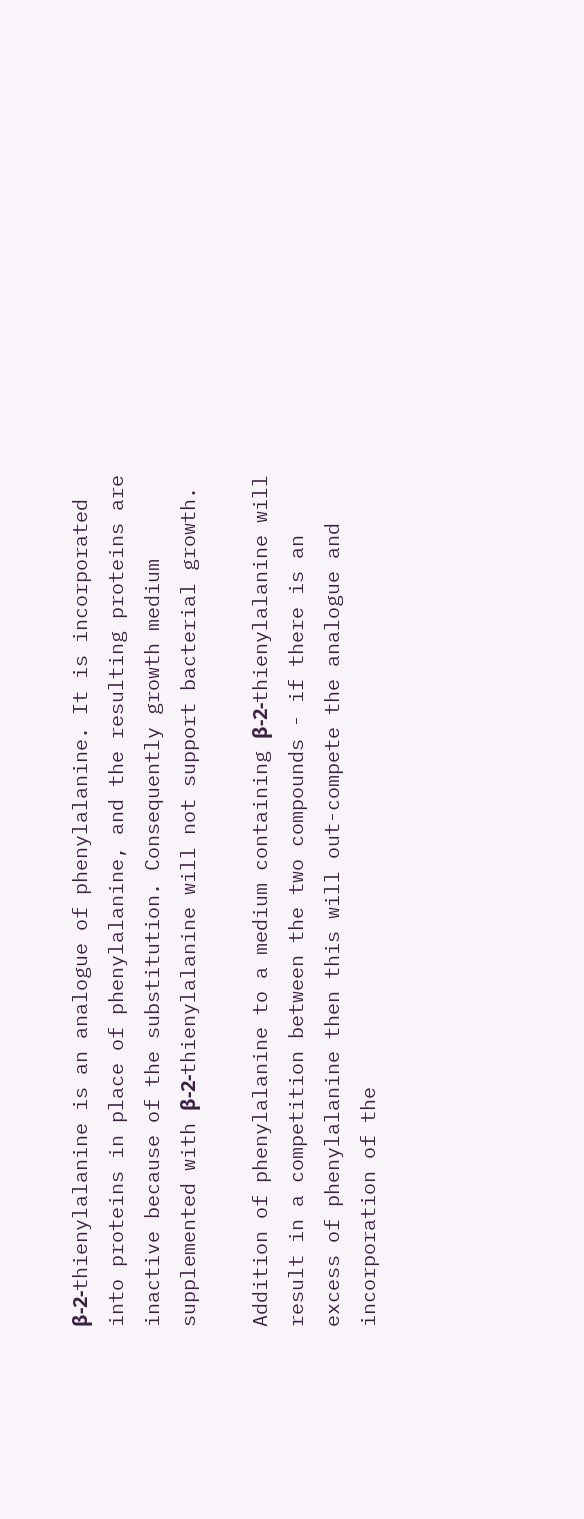β-2-thienylalanine is an analogue of phenylalanine. It is incorporated into proteins in place of phenylalanine, and the resulting proteins are inactive because of the substitution. Consequently growth medium supplemented with β-2-thienylalanine will not support bacterial growth.

Addition of phenylalanine to a medium containing β-2-thienylalanine will result in a competition between the two compounds - if there is an excess of phenylalanine then this will out-compete the analogue and incorporation of the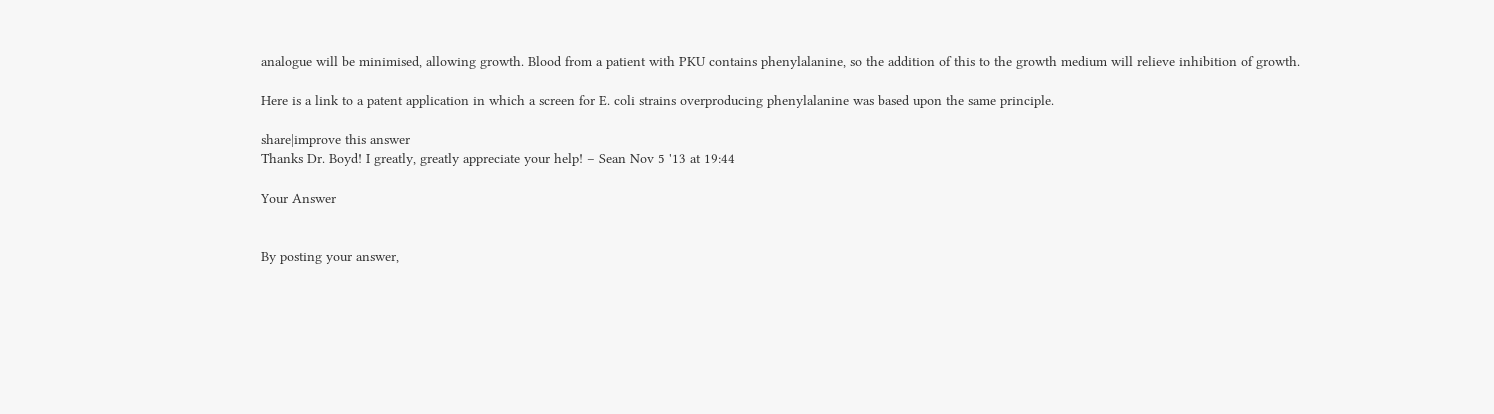analogue will be minimised, allowing growth. Blood from a patient with PKU contains phenylalanine, so the addition of this to the growth medium will relieve inhibition of growth.

Here is a link to a patent application in which a screen for E. coli strains overproducing phenylalanine was based upon the same principle.

share|improve this answer
Thanks Dr. Boyd! I greatly, greatly appreciate your help! – Sean Nov 5 '13 at 19:44

Your Answer


By posting your answer,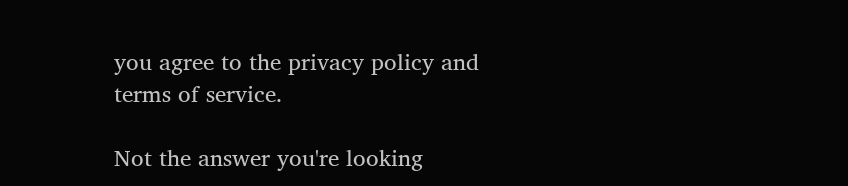you agree to the privacy policy and terms of service.

Not the answer you're looking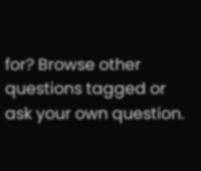for? Browse other questions tagged or ask your own question.